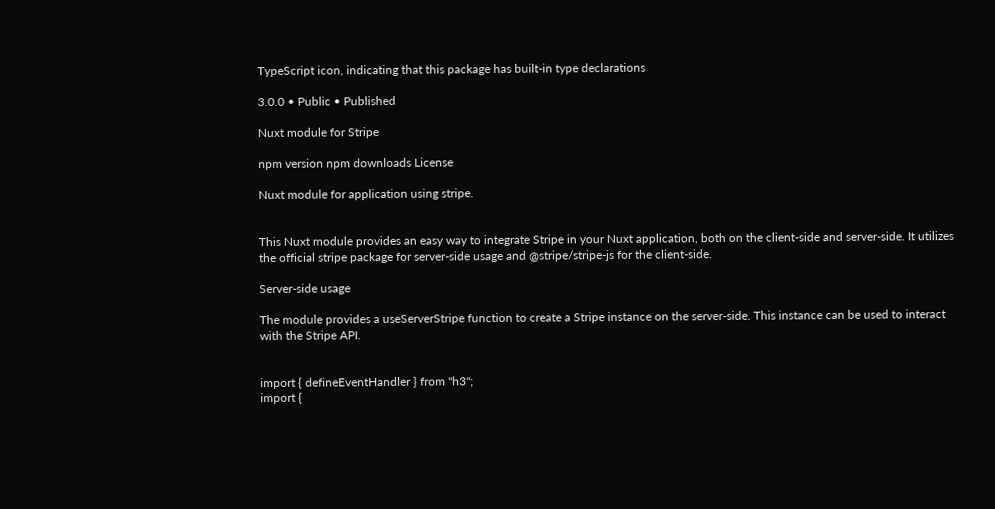TypeScript icon, indicating that this package has built-in type declarations

3.0.0 • Public • Published

Nuxt module for Stripe

npm version npm downloads License

Nuxt module for application using stripe.


This Nuxt module provides an easy way to integrate Stripe in your Nuxt application, both on the client-side and server-side. It utilizes the official stripe package for server-side usage and @stripe/stripe-js for the client-side.

Server-side usage

The module provides a useServerStripe function to create a Stripe instance on the server-side. This instance can be used to interact with the Stripe API.


import { defineEventHandler } from "h3";
import {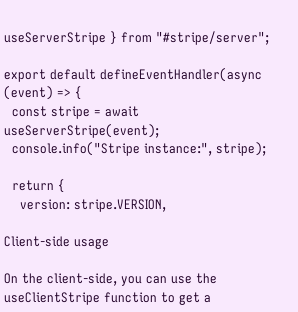useServerStripe } from "#stripe/server";

export default defineEventHandler(async (event) => {
  const stripe = await useServerStripe(event);
  console.info("Stripe instance:", stripe);

  return {
    version: stripe.VERSION,

Client-side usage

On the client-side, you can use the useClientStripe function to get a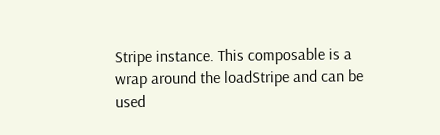Stripe instance. This composable is a wrap around the loadStripe and can be used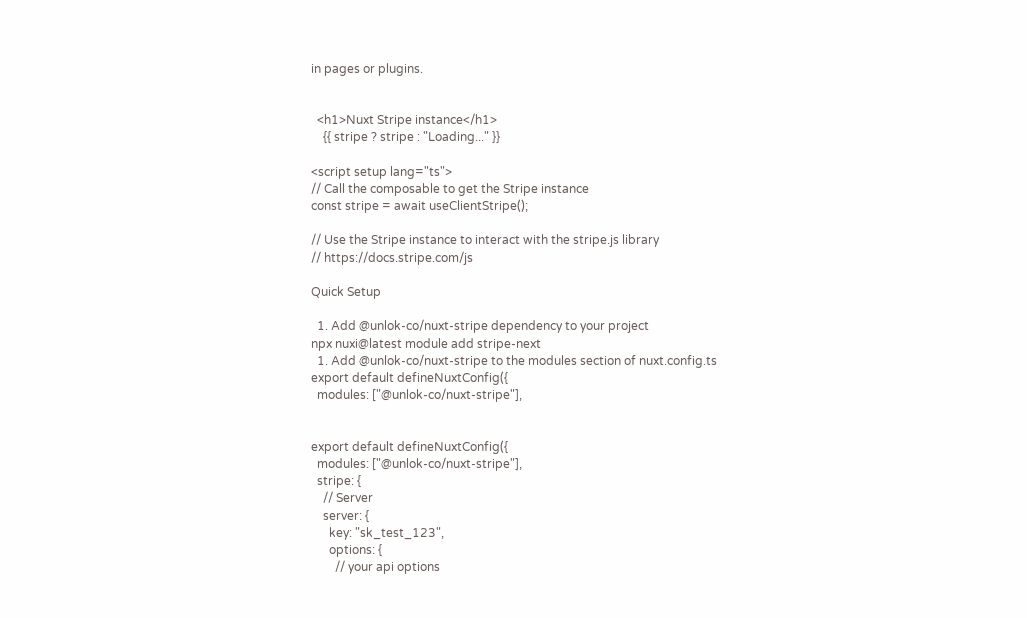in pages or plugins.


  <h1>Nuxt Stripe instance</h1>
    {{ stripe ? stripe : "Loading..." }}

<script setup lang="ts">
// Call the composable to get the Stripe instance
const stripe = await useClientStripe();

// Use the Stripe instance to interact with the stripe.js library
// https://docs.stripe.com/js

Quick Setup

  1. Add @unlok-co/nuxt-stripe dependency to your project
npx nuxi@latest module add stripe-next
  1. Add @unlok-co/nuxt-stripe to the modules section of nuxt.config.ts
export default defineNuxtConfig({
  modules: ["@unlok-co/nuxt-stripe"],


export default defineNuxtConfig({
  modules: ["@unlok-co/nuxt-stripe"],
  stripe: {
    // Server
    server: {
      key: "sk_test_123",
      options: {
        // your api options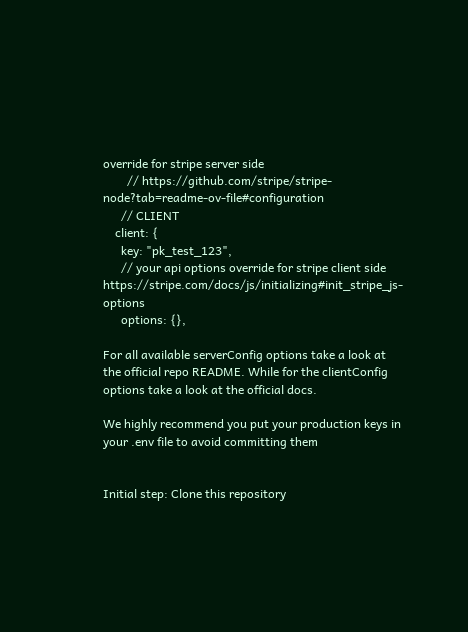override for stripe server side
        // https://github.com/stripe/stripe-node?tab=readme-ov-file#configuration
      // CLIENT
    client: {
      key: "pk_test_123",
      // your api options override for stripe client side https://stripe.com/docs/js/initializing#init_stripe_js-options
      options: {},

For all available serverConfig options take a look at the official repo README. While for the clientConfig options take a look at the official docs.

We highly recommend you put your production keys in your .env file to avoid committing them


Initial step: Clone this repository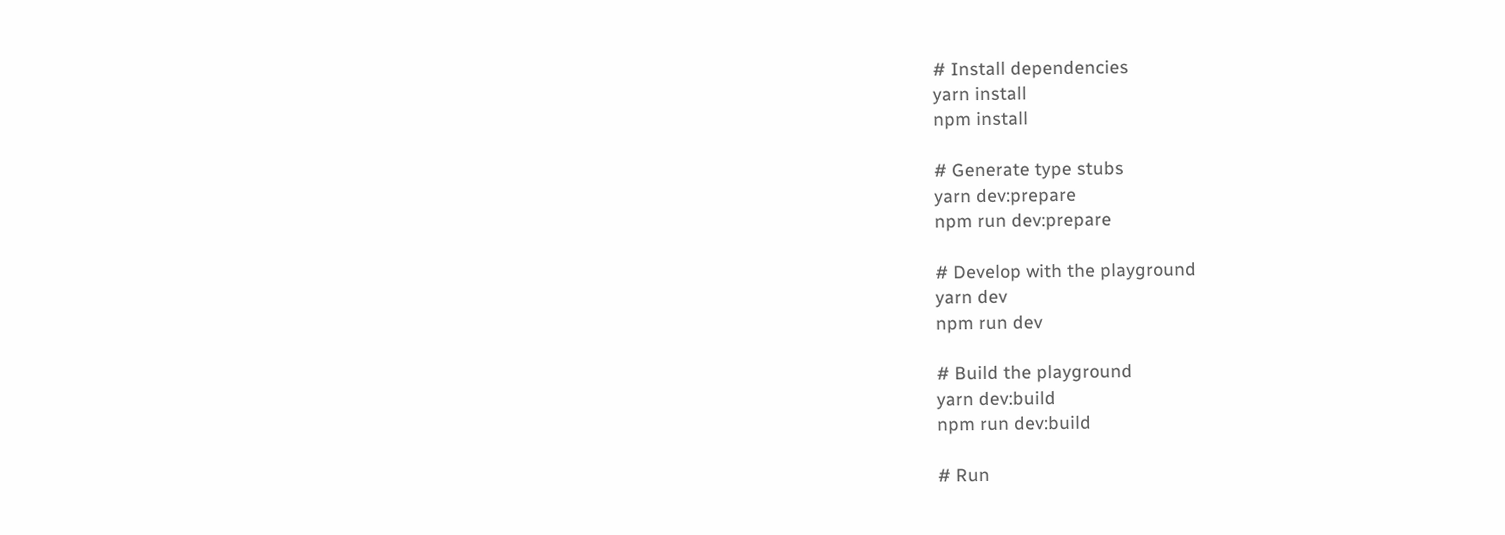# Install dependencies
yarn install
npm install

# Generate type stubs
yarn dev:prepare
npm run dev:prepare

# Develop with the playground
yarn dev
npm run dev

# Build the playground
yarn dev:build
npm run dev:build

# Run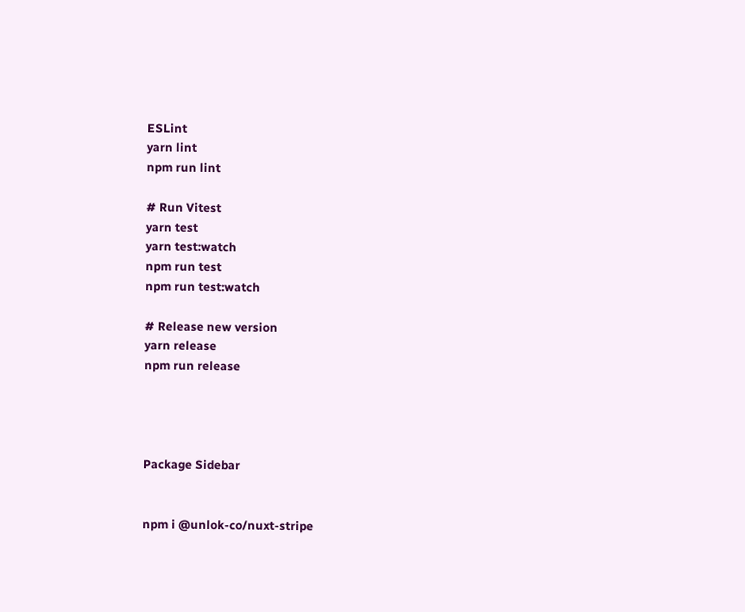ESLint
yarn lint
npm run lint

# Run Vitest
yarn test
yarn test:watch
npm run test
npm run test:watch

# Release new version
yarn release
npm run release




Package Sidebar


npm i @unlok-co/nuxt-stripe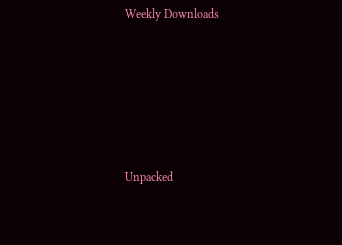Weekly Downloads






Unpacked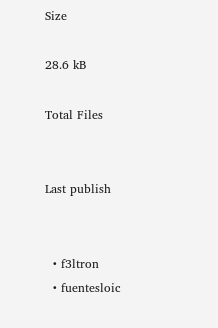Size

28.6 kB

Total Files


Last publish


  • f3ltron
  • fuentesloic